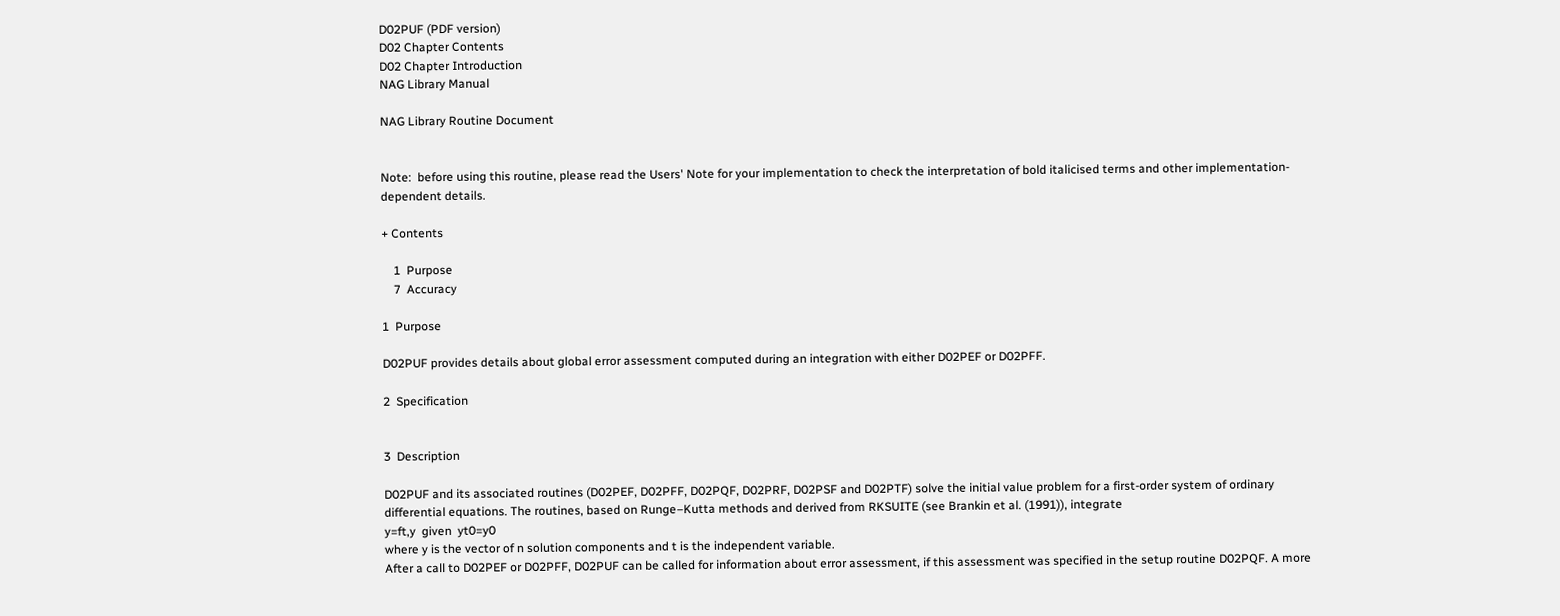D02PUF (PDF version)
D02 Chapter Contents
D02 Chapter Introduction
NAG Library Manual

NAG Library Routine Document


Note:  before using this routine, please read the Users' Note for your implementation to check the interpretation of bold italicised terms and other implementation-dependent details.

+ Contents

    1  Purpose
    7  Accuracy

1  Purpose

D02PUF provides details about global error assessment computed during an integration with either D02PEF or D02PFF.

2  Specification


3  Description

D02PUF and its associated routines (D02PEF, D02PFF, D02PQF, D02PRF, D02PSF and D02PTF) solve the initial value problem for a first-order system of ordinary differential equations. The routines, based on Runge–Kutta methods and derived from RKSUITE (see Brankin et al. (1991)), integrate
y=ft,y  given  yt0=y0
where y is the vector of n solution components and t is the independent variable.
After a call to D02PEF or D02PFF, D02PUF can be called for information about error assessment, if this assessment was specified in the setup routine D02PQF. A more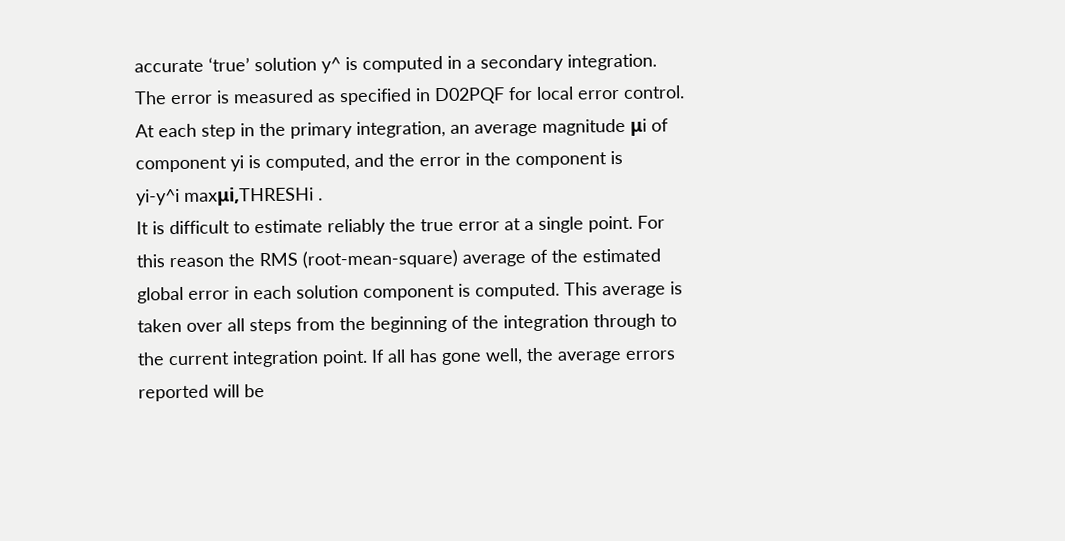accurate ‘true’ solution y^ is computed in a secondary integration. The error is measured as specified in D02PQF for local error control. At each step in the primary integration, an average magnitude μi of component yi is computed, and the error in the component is
yi-y^i maxμi,THRESHi .
It is difficult to estimate reliably the true error at a single point. For this reason the RMS (root-mean-square) average of the estimated global error in each solution component is computed. This average is taken over all steps from the beginning of the integration through to the current integration point. If all has gone well, the average errors reported will be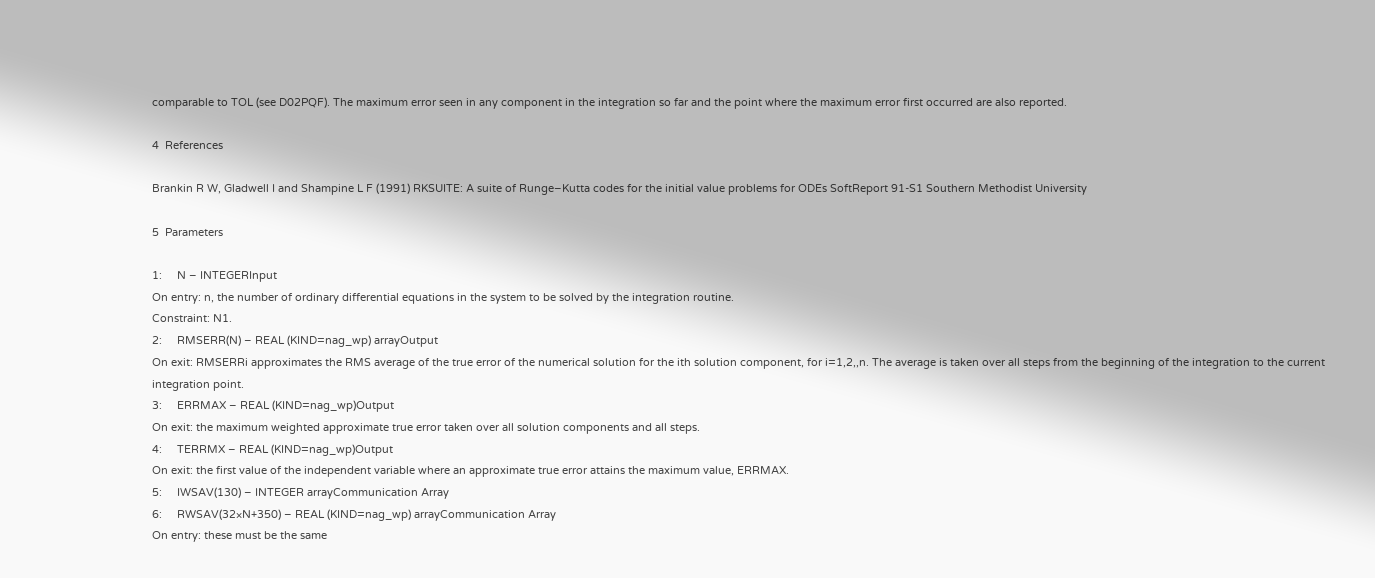comparable to TOL (see D02PQF). The maximum error seen in any component in the integration so far and the point where the maximum error first occurred are also reported.

4  References

Brankin R W, Gladwell I and Shampine L F (1991) RKSUITE: A suite of Runge–Kutta codes for the initial value problems for ODEs SoftReport 91-S1 Southern Methodist University

5  Parameters

1:     N – INTEGERInput
On entry: n, the number of ordinary differential equations in the system to be solved by the integration routine.
Constraint: N1.
2:     RMSERR(N) – REAL (KIND=nag_wp) arrayOutput
On exit: RMSERRi approximates the RMS average of the true error of the numerical solution for the ith solution component, for i=1,2,,n. The average is taken over all steps from the beginning of the integration to the current integration point.
3:     ERRMAX – REAL (KIND=nag_wp)Output
On exit: the maximum weighted approximate true error taken over all solution components and all steps.
4:     TERRMX – REAL (KIND=nag_wp)Output
On exit: the first value of the independent variable where an approximate true error attains the maximum value, ERRMAX.
5:     IWSAV(130) – INTEGER arrayCommunication Array
6:     RWSAV(32×N+350) – REAL (KIND=nag_wp) arrayCommunication Array
On entry: these must be the same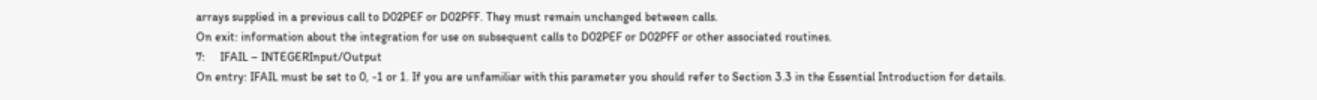arrays supplied in a previous call to D02PEF or D02PFF. They must remain unchanged between calls.
On exit: information about the integration for use on subsequent calls to D02PEF or D02PFF or other associated routines.
7:     IFAIL – INTEGERInput/Output
On entry: IFAIL must be set to 0, -1 or 1. If you are unfamiliar with this parameter you should refer to Section 3.3 in the Essential Introduction for details.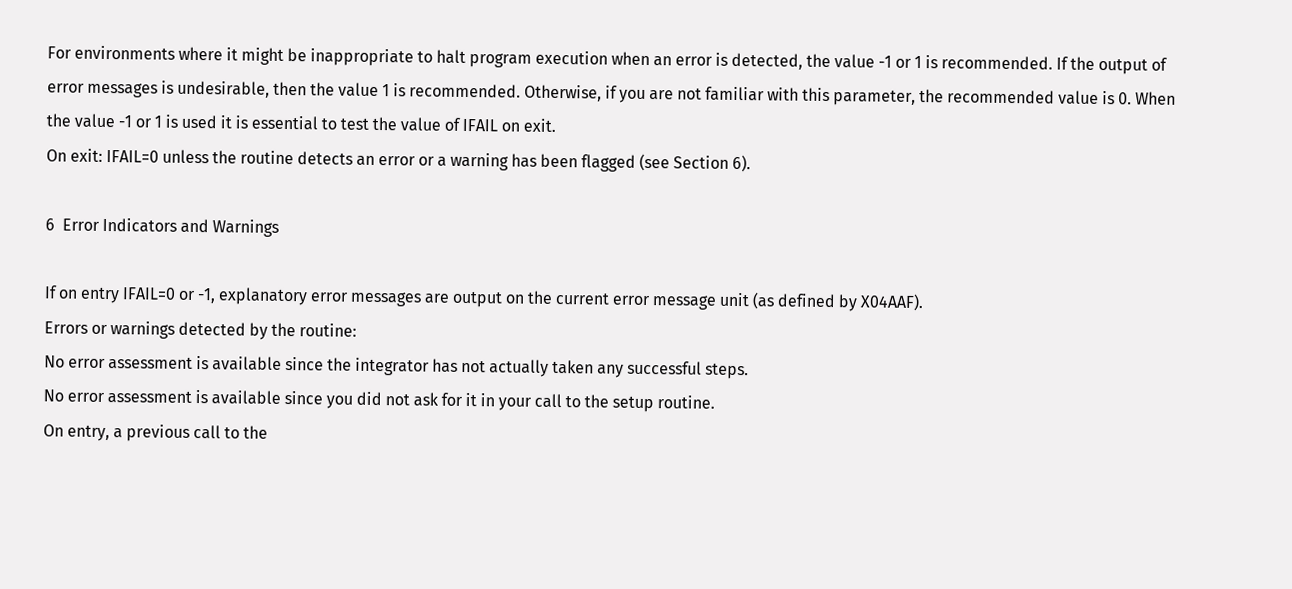For environments where it might be inappropriate to halt program execution when an error is detected, the value -1 or 1 is recommended. If the output of error messages is undesirable, then the value 1 is recommended. Otherwise, if you are not familiar with this parameter, the recommended value is 0. When the value -1 or 1 is used it is essential to test the value of IFAIL on exit.
On exit: IFAIL=0 unless the routine detects an error or a warning has been flagged (see Section 6).

6  Error Indicators and Warnings

If on entry IFAIL=0 or -1, explanatory error messages are output on the current error message unit (as defined by X04AAF).
Errors or warnings detected by the routine:
No error assessment is available since the integrator has not actually taken any successful steps.
No error assessment is available since you did not ask for it in your call to the setup routine.
On entry, a previous call to the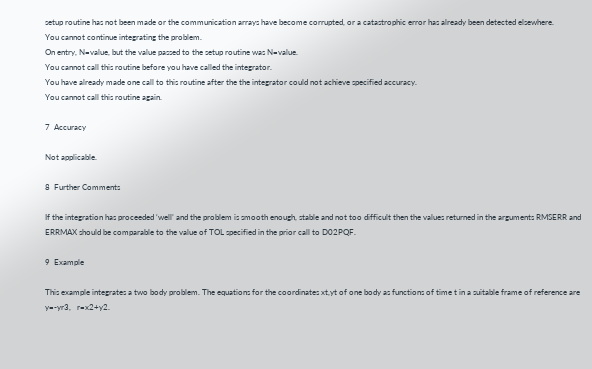setup routine has not been made or the communication arrays have become corrupted, or a catastrophic error has already been detected elsewhere.
You cannot continue integrating the problem.
On entry, N=value, but the value passed to the setup routine was N=value.
You cannot call this routine before you have called the integrator.
You have already made one call to this routine after the the integrator could not achieve specified accuracy.
You cannot call this routine again.

7  Accuracy

Not applicable.

8  Further Comments

If the integration has proceeded ‘well’ and the problem is smooth enough, stable and not too difficult then the values returned in the arguments RMSERR and ERRMAX should be comparable to the value of TOL specified in the prior call to D02PQF.

9  Example

This example integrates a two body problem. The equations for the coordinates xt,yt of one body as functions of time t in a suitable frame of reference are
y=-yr3,   r=x2+y2.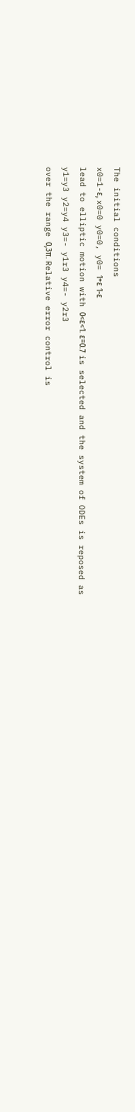The initial conditions
x0=1-ε, x0=0 y0=0, y0= 1+ε 1-ε
lead to elliptic motion with 0<ε<1. ε=0.7 is selected and the system of ODEs is reposed as
y1=y3 y2=y4 y3=- y1r3 y4=- y2r3
over the range 0,3π. Relative error control is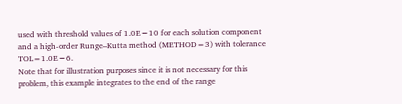used with threshold values of 1.0E−10 for each solution component and a high-order Runge–Kutta method (METHOD=3) with tolerance TOL=1.0E−6.
Note that for illustration purposes since it is not necessary for this problem, this example integrates to the end of the range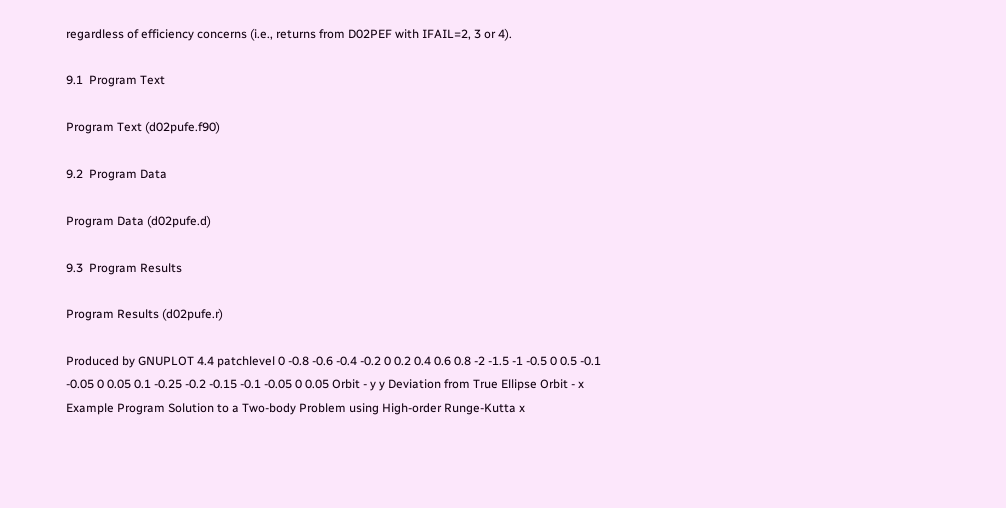regardless of efficiency concerns (i.e., returns from D02PEF with IFAIL=2, 3 or 4).

9.1  Program Text

Program Text (d02pufe.f90)

9.2  Program Data

Program Data (d02pufe.d)

9.3  Program Results

Program Results (d02pufe.r)

Produced by GNUPLOT 4.4 patchlevel 0 -0.8 -0.6 -0.4 -0.2 0 0.2 0.4 0.6 0.8 -2 -1.5 -1 -0.5 0 0.5 -0.1 -0.05 0 0.05 0.1 -0.25 -0.2 -0.15 -0.1 -0.05 0 0.05 Orbit - y y Deviation from True Ellipse Orbit - x Example Program Solution to a Two-body Problem using High-order Runge-Kutta x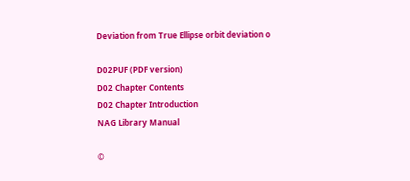Deviation from True Ellipse orbit deviation o

D02PUF (PDF version)
D02 Chapter Contents
D02 Chapter Introduction
NAG Library Manual

©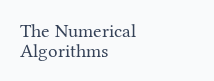The Numerical Algorithms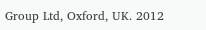Group Ltd, Oxford, UK. 2012